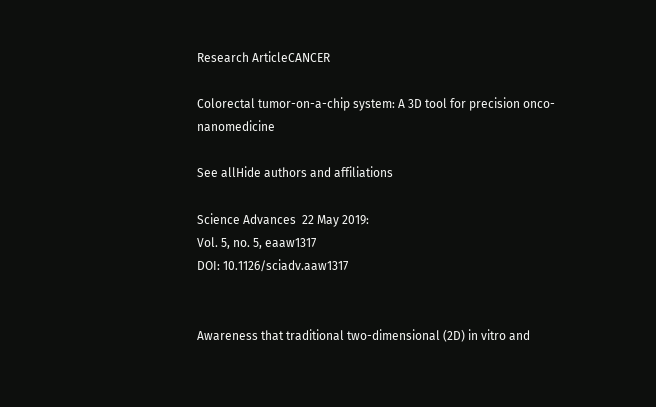Research ArticleCANCER

Colorectal tumor-on-a-chip system: A 3D tool for precision onco-nanomedicine

See allHide authors and affiliations

Science Advances  22 May 2019:
Vol. 5, no. 5, eaaw1317
DOI: 10.1126/sciadv.aaw1317


Awareness that traditional two-dimensional (2D) in vitro and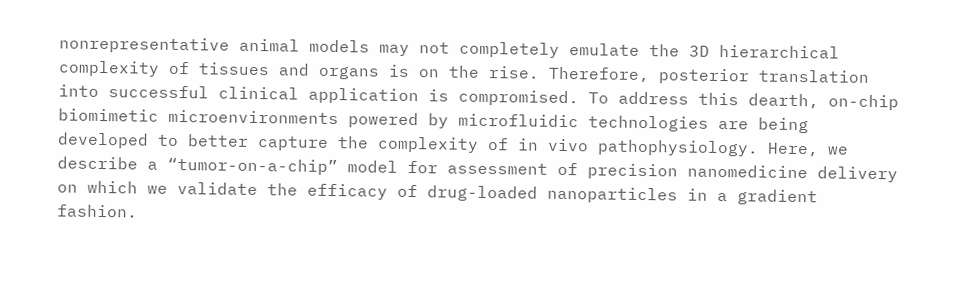nonrepresentative animal models may not completely emulate the 3D hierarchical complexity of tissues and organs is on the rise. Therefore, posterior translation into successful clinical application is compromised. To address this dearth, on-chip biomimetic microenvironments powered by microfluidic technologies are being developed to better capture the complexity of in vivo pathophysiology. Here, we describe a “tumor-on-a-chip” model for assessment of precision nanomedicine delivery on which we validate the efficacy of drug-loaded nanoparticles in a gradient fashion.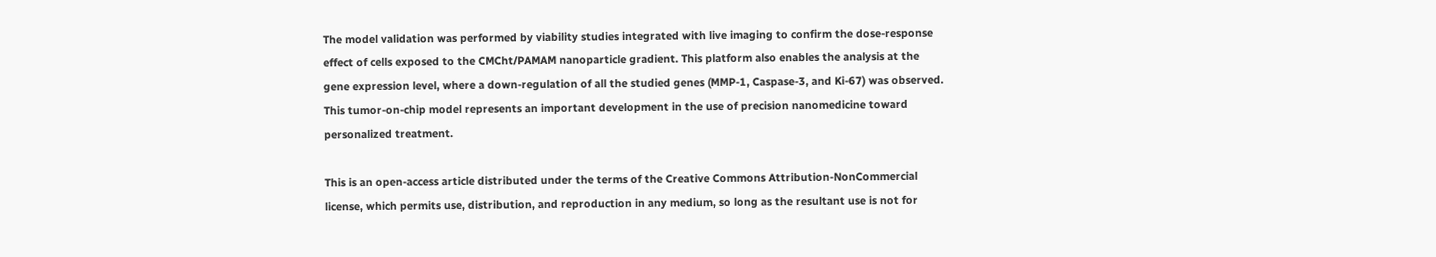The model validation was performed by viability studies integrated with live imaging to confirm the dose-response effect of cells exposed to the CMCht/PAMAM nanoparticle gradient. This platform also enables the analysis at the gene expression level, where a down-regulation of all the studied genes (MMP-1, Caspase-3, and Ki-67) was observed. This tumor-on-chip model represents an important development in the use of precision nanomedicine toward personalized treatment.

This is an open-access article distributed under the terms of the Creative Commons Attribution-NonCommercial license, which permits use, distribution, and reproduction in any medium, so long as the resultant use is not for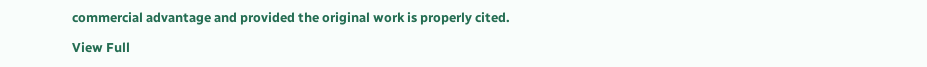commercial advantage and provided the original work is properly cited.

View Full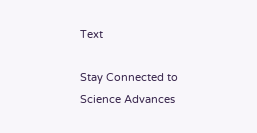Text

Stay Connected to Science Advances